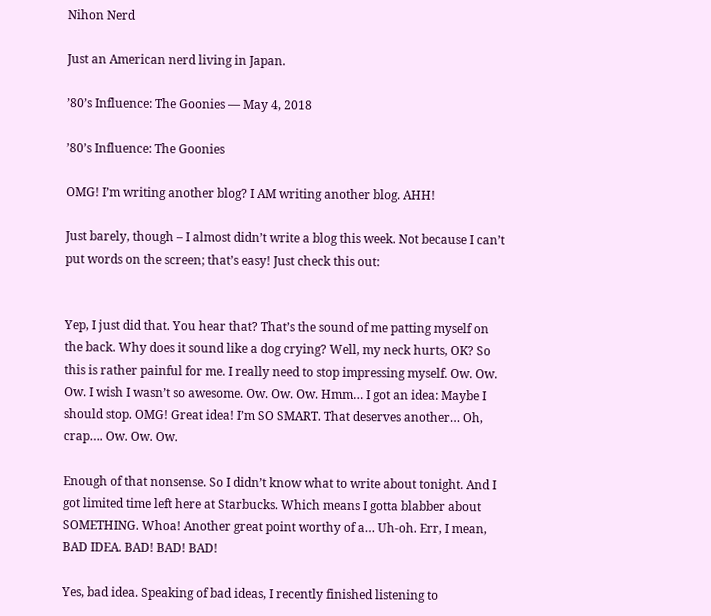Nihon Nerd

Just an American nerd living in Japan.

’80’s Influence: The Goonies — May 4, 2018

’80’s Influence: The Goonies

OMG! I’m writing another blog? I AM writing another blog. AHH!

Just barely, though – I almost didn’t write a blog this week. Not because I can’t put words on the screen; that’s easy! Just check this out:


Yep, I just did that. You hear that? That’s the sound of me patting myself on the back. Why does it sound like a dog crying? Well, my neck hurts, OK? So this is rather painful for me. I really need to stop impressing myself. Ow. Ow. Ow. I wish I wasn’t so awesome. Ow. Ow. Ow. Hmm… I got an idea: Maybe I should stop. OMG! Great idea! I’m SO SMART. That deserves another… Oh, crap…. Ow. Ow. Ow.

Enough of that nonsense. So I didn’t know what to write about tonight. And I got limited time left here at Starbucks. Which means I gotta blabber about SOMETHING. Whoa! Another great point worthy of a… Uh-oh. Err, I mean, BAD IDEA. BAD! BAD! BAD!

Yes, bad idea. Speaking of bad ideas, I recently finished listening to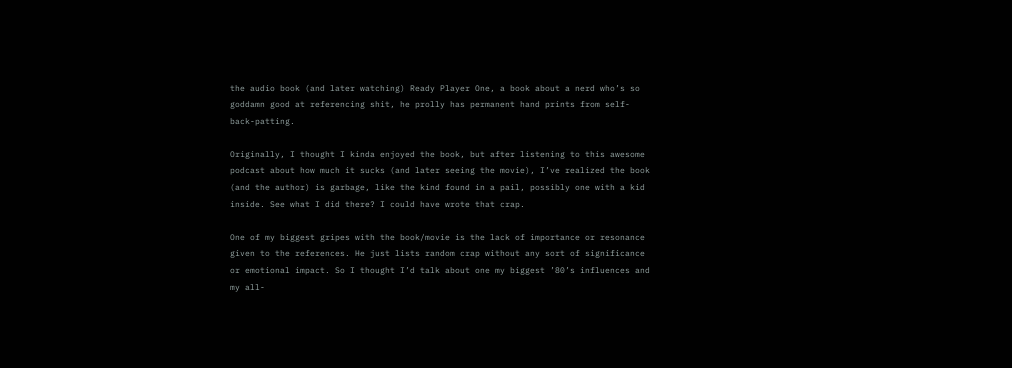the audio book (and later watching) Ready Player One, a book about a nerd who’s so goddamn good at referencing shit, he prolly has permanent hand prints from self-back-patting.

Originally, I thought I kinda enjoyed the book, but after listening to this awesome podcast about how much it sucks (and later seeing the movie), I’ve realized the book (and the author) is garbage, like the kind found in a pail, possibly one with a kid inside. See what I did there? I could have wrote that crap.

One of my biggest gripes with the book/movie is the lack of importance or resonance given to the references. He just lists random crap without any sort of significance or emotional impact. So I thought I’d talk about one my biggest ’80’s influences and my all-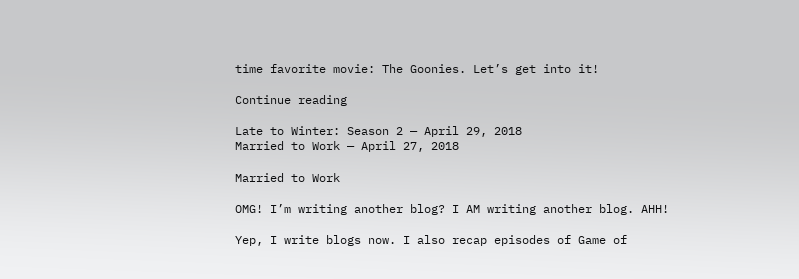time favorite movie: The Goonies. Let’s get into it!

Continue reading

Late to Winter: Season 2 — April 29, 2018
Married to Work — April 27, 2018

Married to Work

OMG! I’m writing another blog? I AM writing another blog. AHH!

Yep, I write blogs now. I also recap episodes of Game of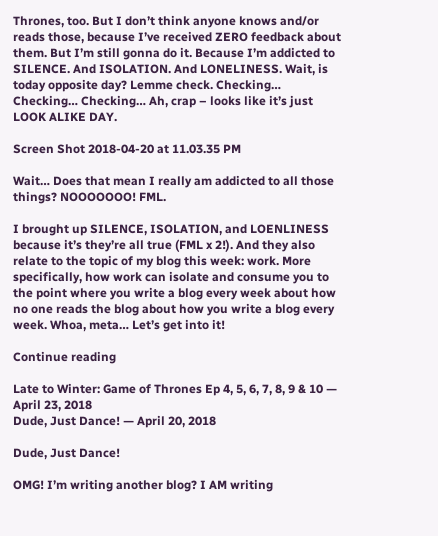Thrones, too. But I don’t think anyone knows and/or reads those, because I’ve received ZERO feedback about them. But I’m still gonna do it. Because I’m addicted to SILENCE. And ISOLATION. And LONELINESS. Wait, is today opposite day? Lemme check. Checking… Checking… Checking… Ah, crap – looks like it’s just LOOK ALIKE DAY.

Screen Shot 2018-04-20 at 11.03.35 PM

Wait… Does that mean I really am addicted to all those things? NOOOOOOO! FML.

I brought up SILENCE, ISOLATION, and LOENLINESS because it’s they’re all true (FML x 2!). And they also relate to the topic of my blog this week: work. More specifically, how work can isolate and consume you to the point where you write a blog every week about how no one reads the blog about how you write a blog every week. Whoa, meta… Let’s get into it!

Continue reading

Late to Winter: Game of Thrones Ep 4, 5, 6, 7, 8, 9 & 10 — April 23, 2018
Dude, Just Dance! — April 20, 2018

Dude, Just Dance!

OMG! I’m writing another blog? I AM writing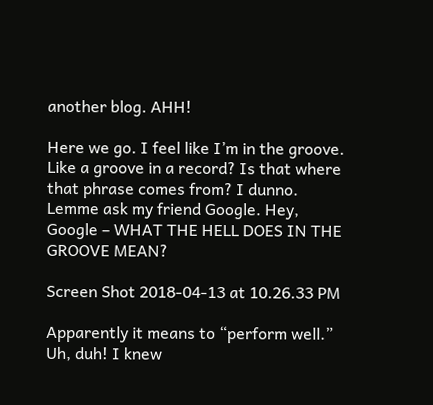another blog. AHH!

Here we go. I feel like I’m in the groove. Like a groove in a record? Is that where that phrase comes from? I dunno. Lemme ask my friend Google. Hey, Google – WHAT THE HELL DOES IN THE GROOVE MEAN?

Screen Shot 2018-04-13 at 10.26.33 PM

Apparently it means to “perform well.” Uh, duh! I knew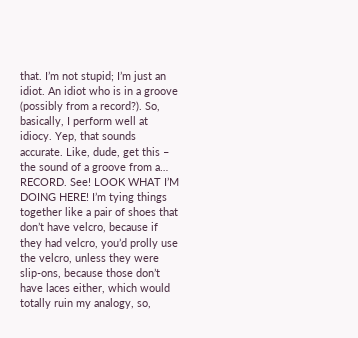that. I’m not stupid; I’m just an idiot. An idiot who is in a groove (possibly from a record?). So, basically, I perform well at idiocy. Yep, that sounds accurate. Like, dude, get this – the sound of a groove from a… RECORD. See! LOOK WHAT I’M DOING HERE! I’m tying things together like a pair of shoes that don’t have velcro, because if they had velcro, you’d prolly use the velcro, unless they were slip-ons, because those don’t have laces either, which would totally ruin my analogy, so,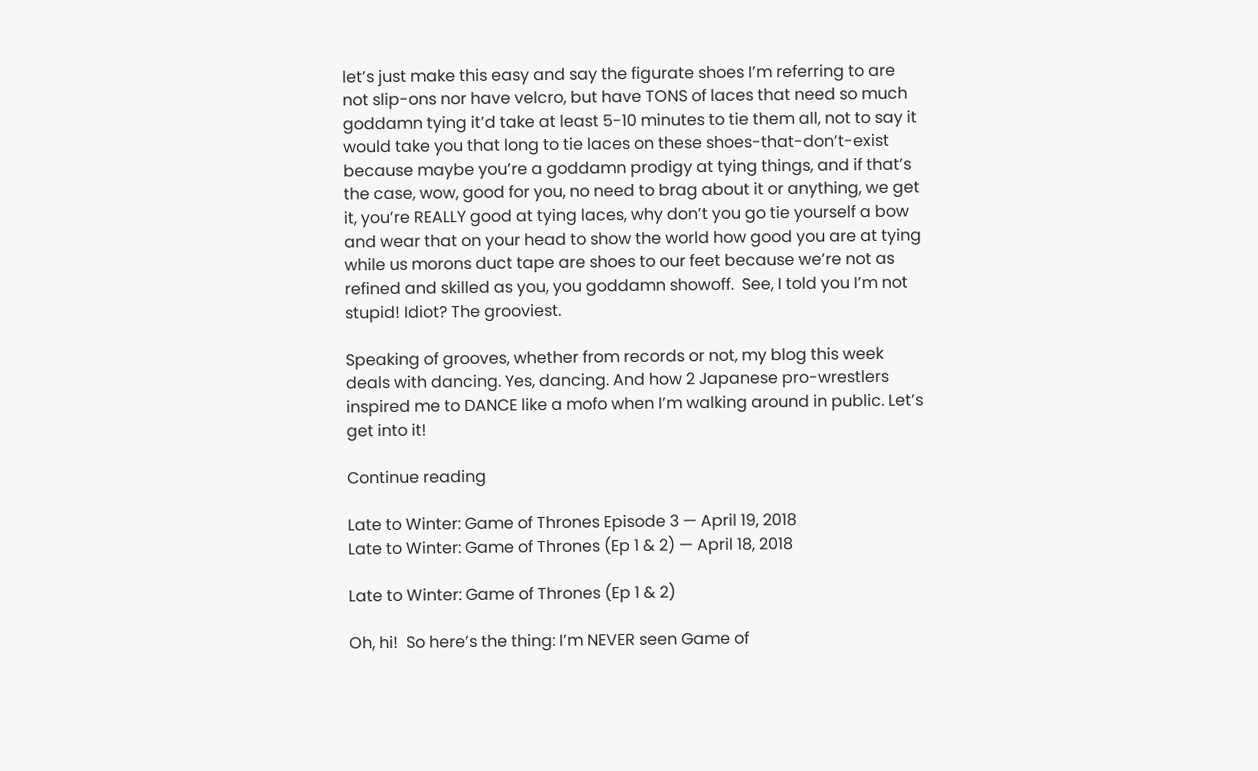let’s just make this easy and say the figurate shoes I’m referring to are not slip-ons nor have velcro, but have TONS of laces that need so much goddamn tying it’d take at least 5-10 minutes to tie them all, not to say it would take you that long to tie laces on these shoes-that-don’t-exist because maybe you’re a goddamn prodigy at tying things, and if that’s the case, wow, good for you, no need to brag about it or anything, we get it, you’re REALLY good at tying laces, why don’t you go tie yourself a bow and wear that on your head to show the world how good you are at tying while us morons duct tape are shoes to our feet because we’re not as refined and skilled as you, you goddamn showoff.  See, I told you I’m not stupid! Idiot? The grooviest.

Speaking of grooves, whether from records or not, my blog this week deals with dancing. Yes, dancing. And how 2 Japanese pro-wrestlers inspired me to DANCE like a mofo when I’m walking around in public. Let’s get into it!

Continue reading

Late to Winter: Game of Thrones Episode 3 — April 19, 2018
Late to Winter: Game of Thrones (Ep 1 & 2) — April 18, 2018

Late to Winter: Game of Thrones (Ep 1 & 2)

Oh, hi!  So here’s the thing: I’m NEVER seen Game of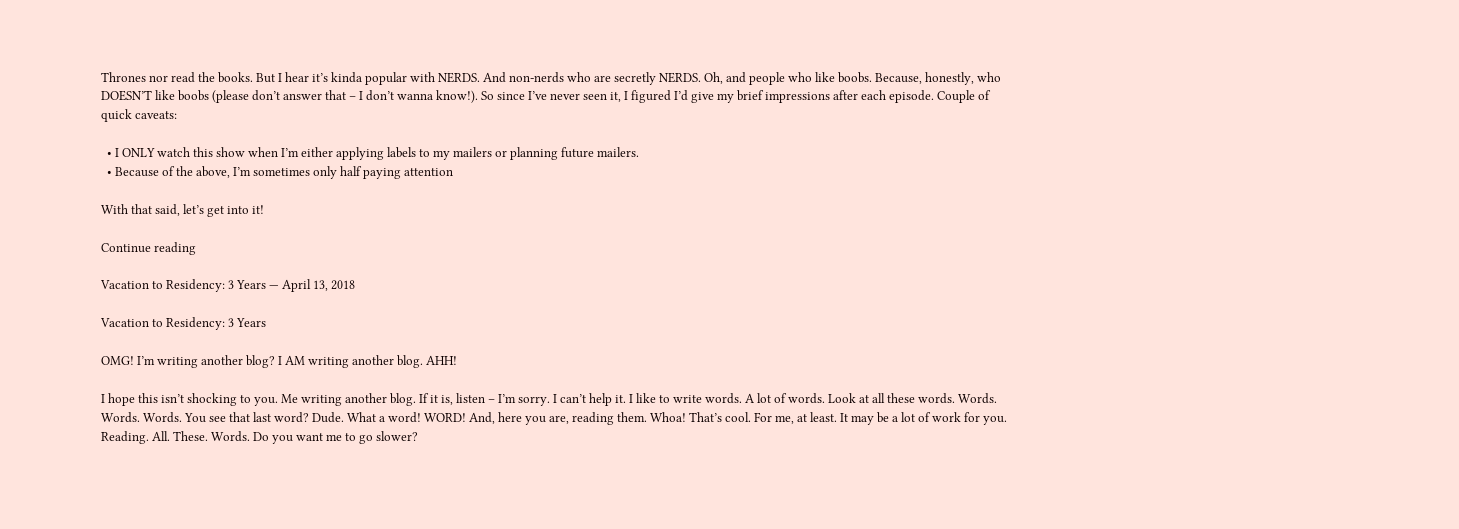Thrones nor read the books. But I hear it’s kinda popular with NERDS. And non-nerds who are secretly NERDS. Oh, and people who like boobs. Because, honestly, who DOESN’T like boobs (please don’t answer that – I don’t wanna know!). So since I’ve never seen it, I figured I’d give my brief impressions after each episode. Couple of quick caveats:

  • I ONLY watch this show when I’m either applying labels to my mailers or planning future mailers.
  • Because of the above, I’m sometimes only half paying attention

With that said, let’s get into it!

Continue reading

Vacation to Residency: 3 Years — April 13, 2018

Vacation to Residency: 3 Years

OMG! I’m writing another blog? I AM writing another blog. AHH!

I hope this isn’t shocking to you. Me writing another blog. If it is, listen – I’m sorry. I can’t help it. I like to write words. A lot of words. Look at all these words. Words. Words. Words. You see that last word? Dude. What a word! WORD! And, here you are, reading them. Whoa! That’s cool. For me, at least. It may be a lot of work for you. Reading. All. These. Words. Do you want me to go slower?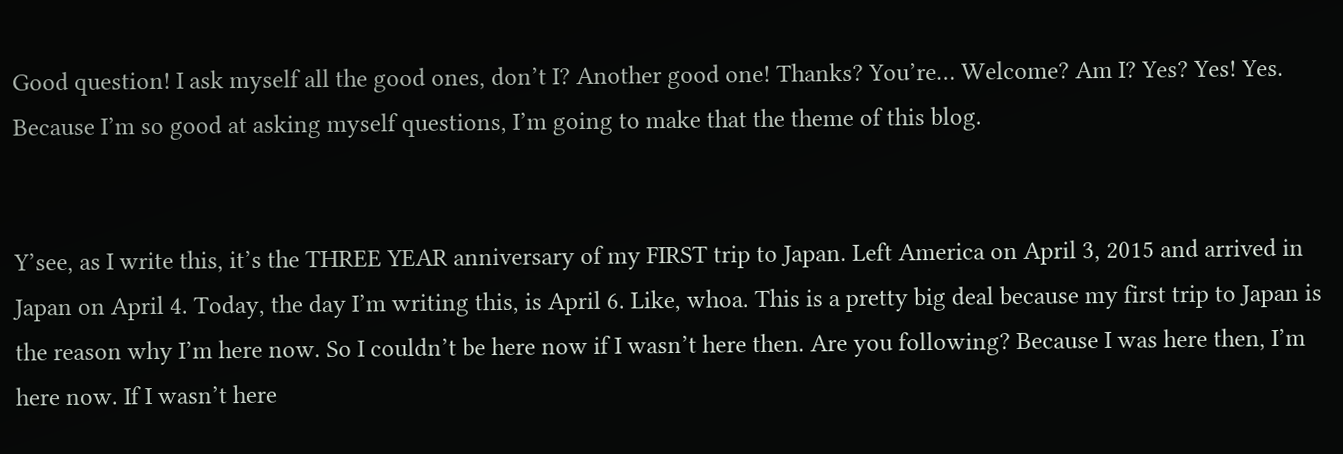Good question! I ask myself all the good ones, don’t I? Another good one! Thanks? You’re… Welcome? Am I? Yes? Yes! Yes. Because I’m so good at asking myself questions, I’m going to make that the theme of this blog.


Y’see, as I write this, it’s the THREE YEAR anniversary of my FIRST trip to Japan. Left America on April 3, 2015 and arrived in Japan on April 4. Today, the day I’m writing this, is April 6. Like, whoa. This is a pretty big deal because my first trip to Japan is the reason why I’m here now. So I couldn’t be here now if I wasn’t here then. Are you following? Because I was here then, I’m here now. If I wasn’t here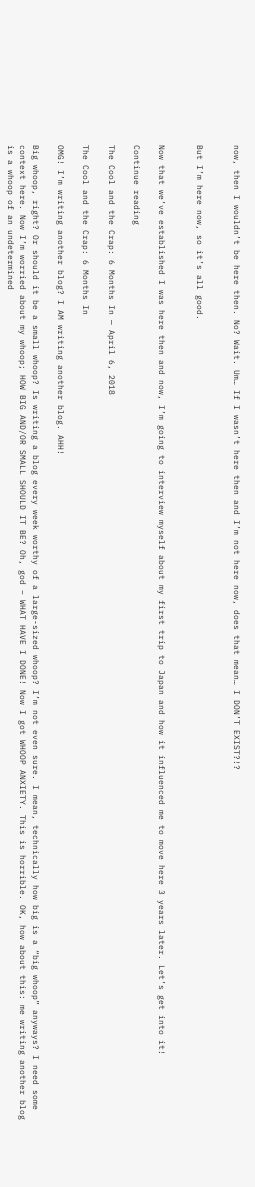now, then I wouldn’t be here then. No? Wait. Um… If I wasn’t here then and I’m not here now, does that mean… I DON’T EXIST?!?


But I’m here now, so it’s all good.


Now that we’ve established I was here then and now, I’m going to interview myself about my first trip to Japan and how it influenced me to move here 3 years later. Let’s get into it!

Continue reading

The Cool and the Crap: 6 Months In — April 6, 2018

The Cool and the Crap: 6 Months In

OMG! I’m writing another blog? I AM writing another blog. AHH!

Big whoop, right? Or should it be a small whoop? Is writing a blog every week worthy of a large-sized whoop? I’m not even sure. I mean, technically how big is a “big whoop” anyways? I need some context here. Now I’m worried about my whoop; HOW BIG AND/OR SMALL SHOULD IT BE? Oh, god – WHAT HAVE I DONE! Now I got WHOOP ANXIETY. This is horrible. OK, how about this: me writing another blog is a whoop of an undetermined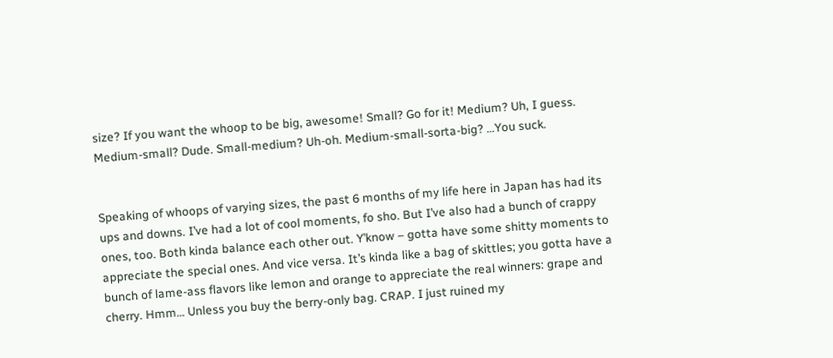size? If you want the whoop to be big, awesome! Small? Go for it! Medium? Uh, I guess. Medium-small? Dude. Small-medium? Uh-oh. Medium-small-sorta-big? …You suck.


Speaking of whoops of varying sizes, the past 6 months of my life here in Japan has had its ups and downs. I’ve had a lot of cool moments, fo sho. But I’ve also had a bunch of crappy ones, too. Both kinda balance each other out. Y’know – gotta have some shitty moments to appreciate the special ones. And vice versa. It’s kinda like a bag of skittles; you gotta have a bunch of lame-ass flavors like lemon and orange to appreciate the real winners: grape and cherry. Hmm… Unless you buy the berry-only bag. CRAP. I just ruined my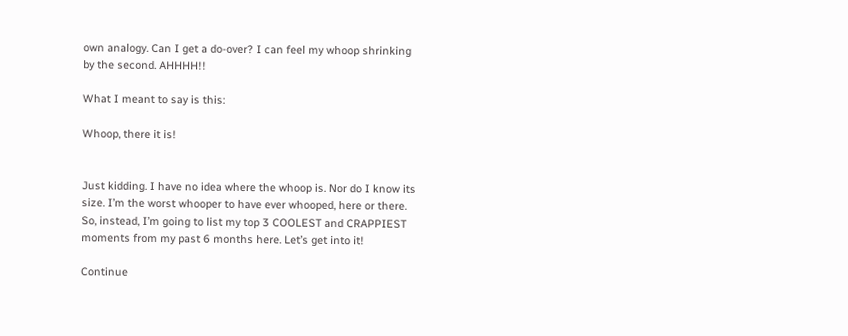own analogy. Can I get a do-over? I can feel my whoop shrinking by the second. AHHHH!!

What I meant to say is this:

Whoop, there it is!


Just kidding. I have no idea where the whoop is. Nor do I know its size. I’m the worst whooper to have ever whooped, here or there. So, instead, I’m going to list my top 3 COOLEST and CRAPPIEST moments from my past 6 months here. Let’s get into it!

Continue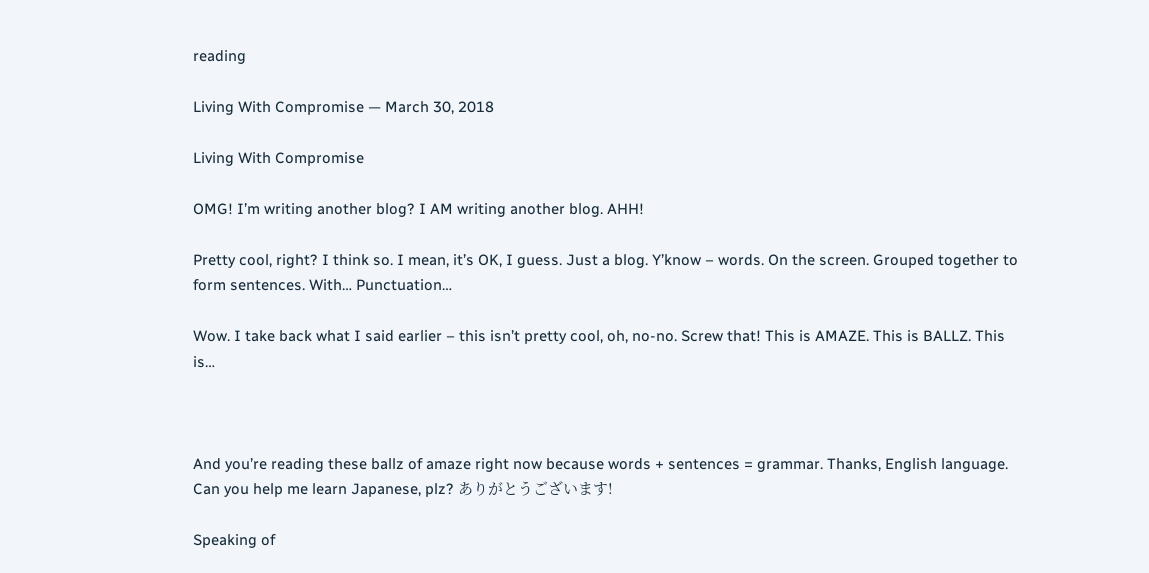reading

Living With Compromise — March 30, 2018

Living With Compromise

OMG! I’m writing another blog? I AM writing another blog. AHH!

Pretty cool, right? I think so. I mean, it’s OK, I guess. Just a blog. Y’know – words. On the screen. Grouped together to form sentences. With… Punctuation…

Wow. I take back what I said earlier – this isn’t pretty cool, oh, no-no. Screw that! This is AMAZE. This is BALLZ. This is…



And you’re reading these ballz of amaze right now because words + sentences = grammar. Thanks, English language. Can you help me learn Japanese, plz? ありがとうございます!

Speaking of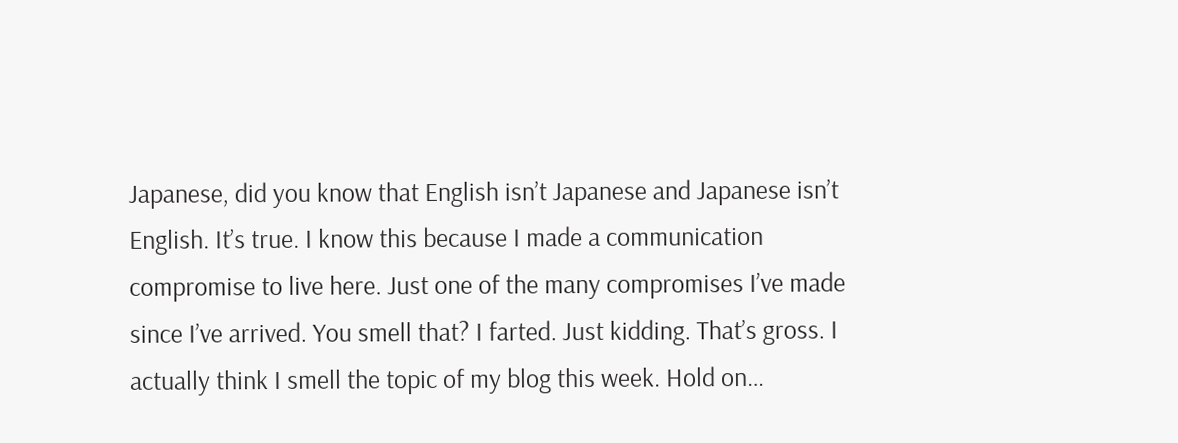Japanese, did you know that English isn’t Japanese and Japanese isn’t English. It’s true. I know this because I made a communication compromise to live here. Just one of the many compromises I’ve made since I’ve arrived. You smell that? I farted. Just kidding. That’s gross. I actually think I smell the topic of my blog this week. Hold on…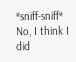*sniff-sniff* No, I think I did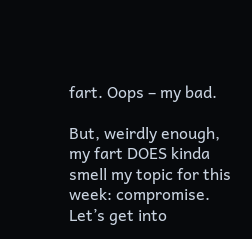fart. Oops – my bad.

But, weirdly enough, my fart DOES kinda smell my topic for this week: compromise. Let’s get into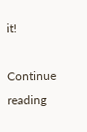it!

Continue reading